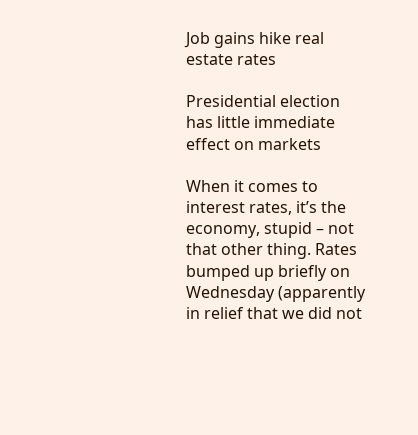Job gains hike real estate rates

Presidential election has little immediate effect on markets

When it comes to interest rates, it’s the economy, stupid – not that other thing. Rates bumped up briefly on Wednesday (apparently in relief that we did not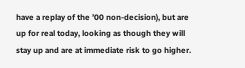have a replay of the ’00 non-decision), but are up for real today, looking as though they will stay up and are at immediate risk to go higher.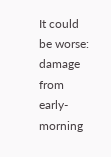It could be worse: damage from early-morning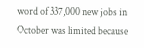word of 337,000 new jobs in October was limited because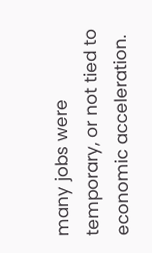many jobs were temporary, or not tied to economic acceleration.